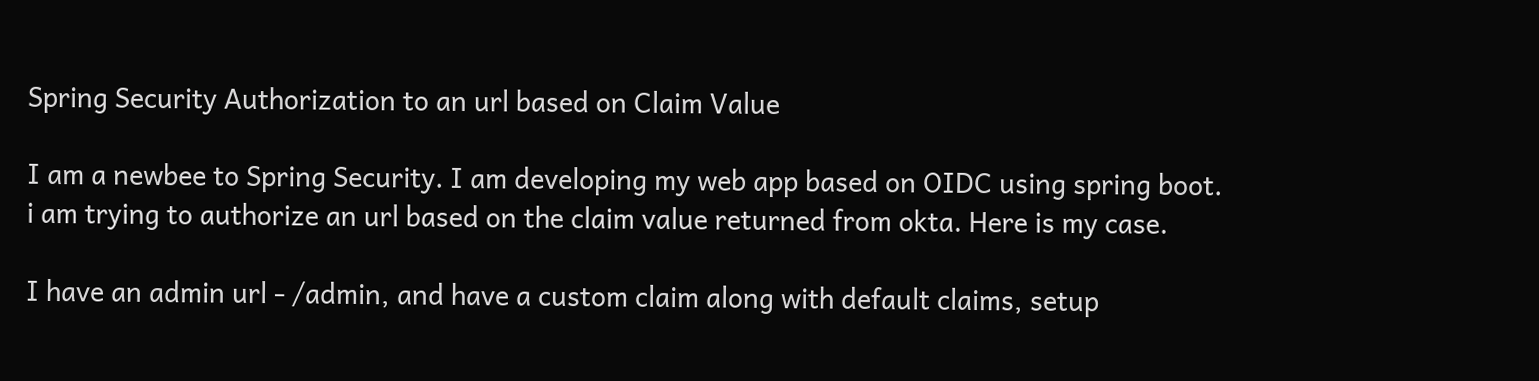Spring Security Authorization to an url based on Claim Value

I am a newbee to Spring Security. I am developing my web app based on OIDC using spring boot.
i am trying to authorize an url based on the claim value returned from okta. Here is my case.

I have an admin url - /admin, and have a custom claim along with default claims, setup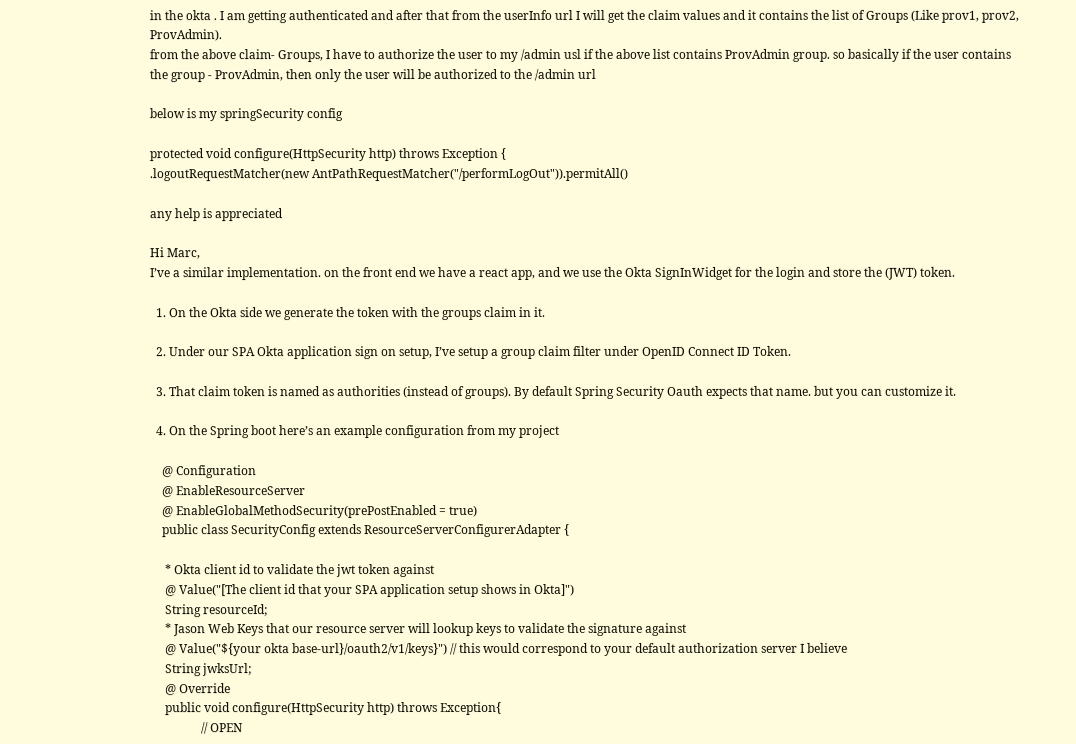in the okta . I am getting authenticated and after that from the userInfo url I will get the claim values and it contains the list of Groups (Like prov1, prov2, ProvAdmin).
from the above claim- Groups, I have to authorize the user to my /admin usl if the above list contains ProvAdmin group. so basically if the user contains the group - ProvAdmin, then only the user will be authorized to the /admin url

below is my springSecurity config

protected void configure(HttpSecurity http) throws Exception {
.logoutRequestMatcher(new AntPathRequestMatcher("/performLogOut")).permitAll()

any help is appreciated

Hi Marc,
I’ve a similar implementation. on the front end we have a react app, and we use the Okta SignInWidget for the login and store the (JWT) token.

  1. On the Okta side we generate the token with the groups claim in it.

  2. Under our SPA Okta application sign on setup, I’ve setup a group claim filter under OpenID Connect ID Token.

  3. That claim token is named as authorities (instead of groups). By default Spring Security Oauth expects that name. but you can customize it.

  4. On the Spring boot here’s an example configuration from my project

    @ Configuration
    @ EnableResourceServer
    @ EnableGlobalMethodSecurity(prePostEnabled = true)
    public class SecurityConfig extends ResourceServerConfigurerAdapter {

     * Okta client id to validate the jwt token against
     @ Value("[The client id that your SPA application setup shows in Okta]")
     String resourceId;
     * Jason Web Keys that our resource server will lookup keys to validate the signature against
     @ Value("${your okta base-url}/oauth2/v1/keys}") // this would correspond to your default authorization server I believe
     String jwksUrl;
     @ Override
     public void configure(HttpSecurity http) throws Exception{
                 // OPEN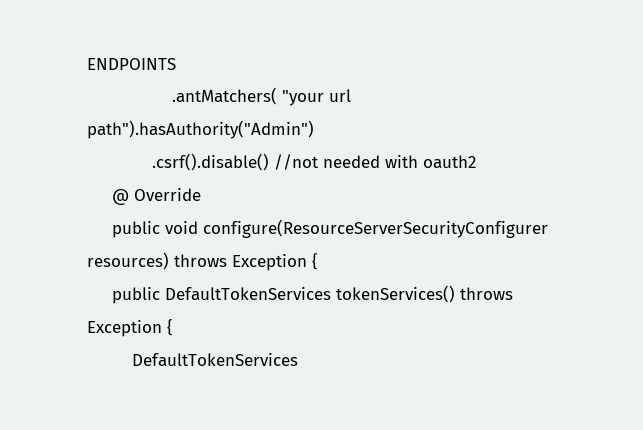ENDPOINTS
                 .antMatchers( "your url path").hasAuthority("Admin")
             .csrf().disable() //not needed with oauth2
     @ Override
     public void configure(ResourceServerSecurityConfigurer resources) throws Exception {
     public DefaultTokenServices tokenServices() throws Exception {
         DefaultTokenServices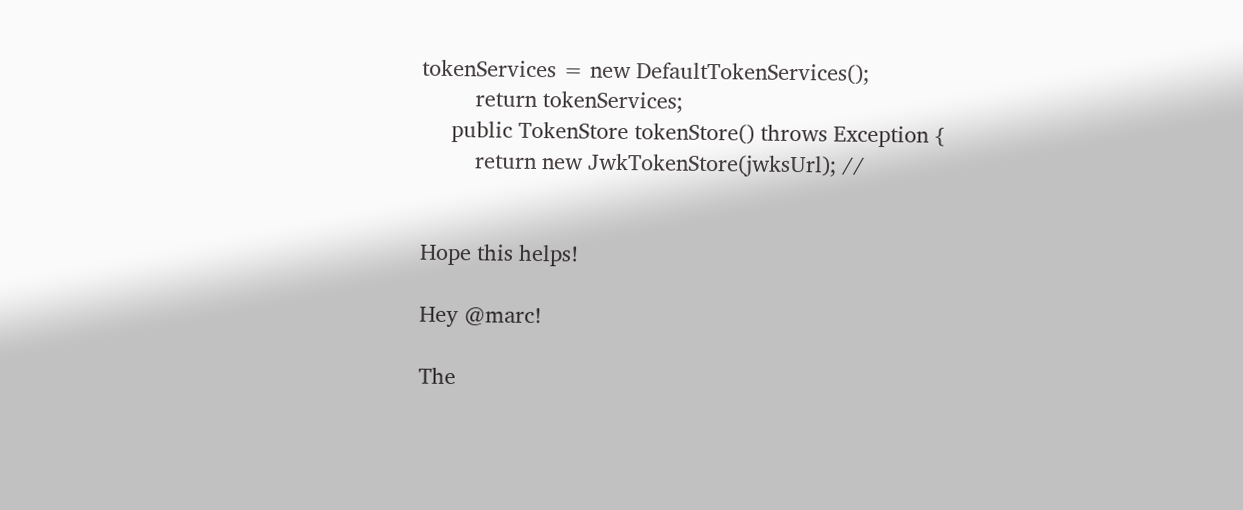tokenServices = new DefaultTokenServices();
         return tokenServices;
     public TokenStore tokenStore() throws Exception {
         return new JwkTokenStore(jwksUrl); //


Hope this helps!

Hey @marc!

The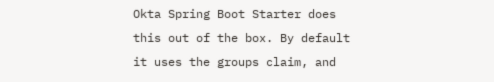Okta Spring Boot Starter does this out of the box. By default it uses the groups claim, and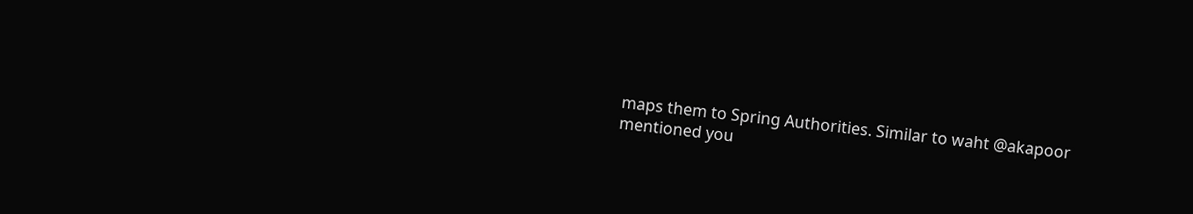maps them to Spring Authorities. Similar to waht @akapoor mentioned you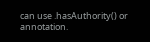can use .hasAuthority() or annotation.